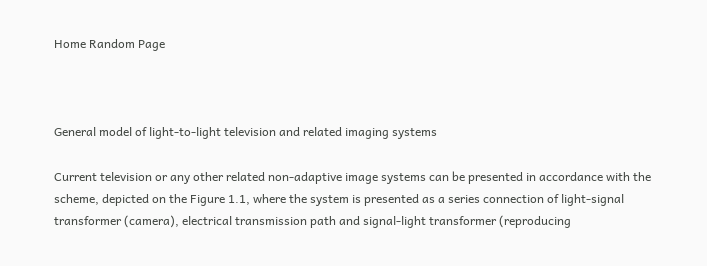Home Random Page



General model of light-to-light television and related imaging systems

Current television or any other related non-adaptive image systems can be presented in accordance with the scheme, depicted on the Figure 1.1, where the system is presented as a series connection of light-signal transformer (camera), electrical transmission path and signal-light transformer (reproducing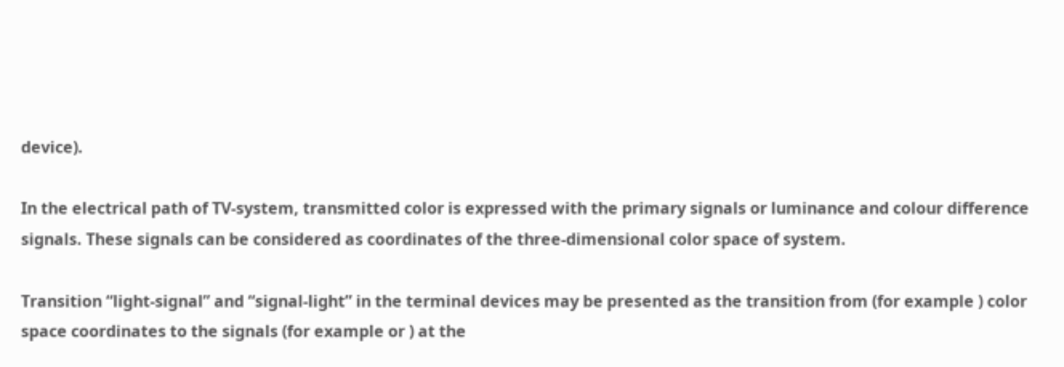device).

In the electrical path of TV-system, transmitted color is expressed with the primary signals or luminance and colour difference signals. These signals can be considered as coordinates of the three-dimensional color space of system.

Transition “light-signal” and “signal-light” in the terminal devices may be presented as the transition from (for example ) color space coordinates to the signals (for example or ) at the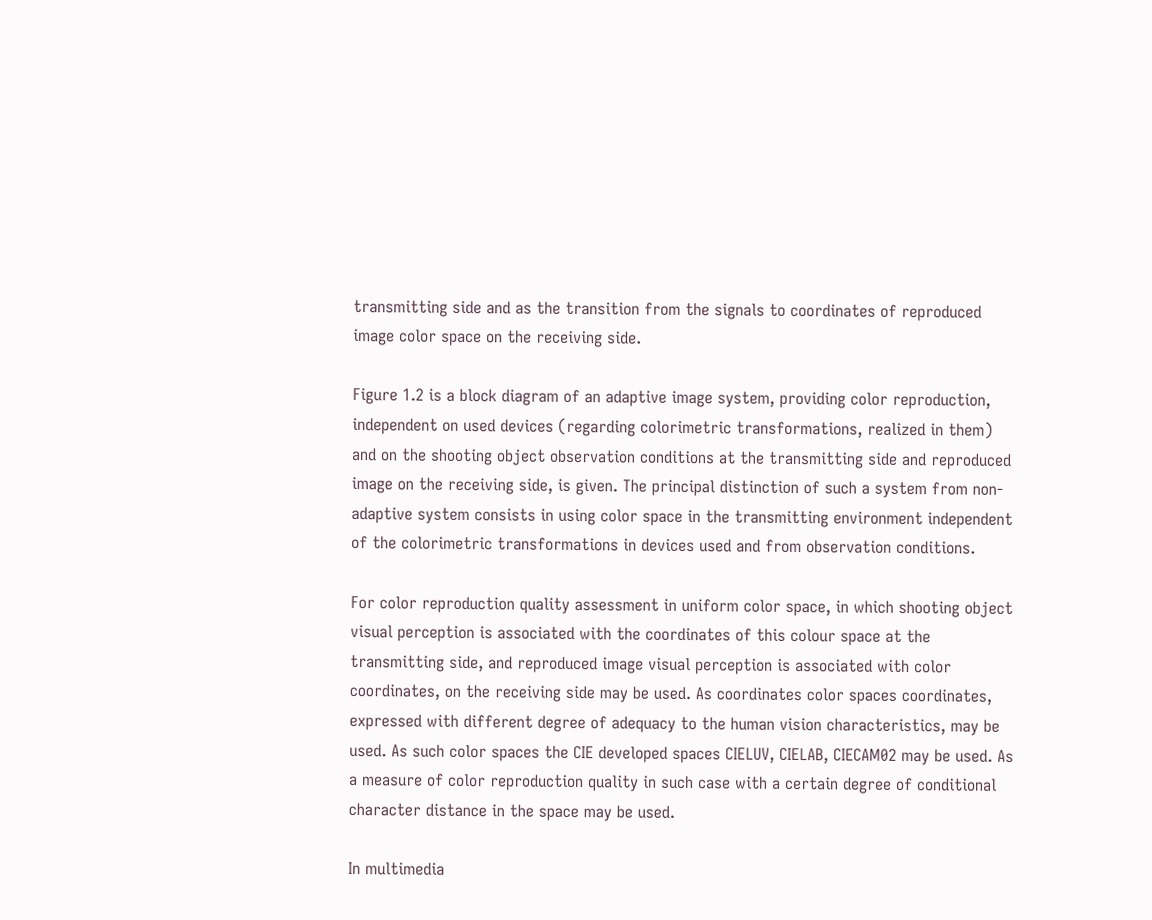transmitting side and as the transition from the signals to coordinates of reproduced image color space on the receiving side.

Figure 1.2 is a block diagram of an adaptive image system, providing color reproduction, independent on used devices (regarding colorimetric transformations, realized in them) and on the shooting object observation conditions at the transmitting side and reproduced image on the receiving side, is given. The principal distinction of such a system from non-adaptive system consists in using color space in the transmitting environment independent of the colorimetric transformations in devices used and from observation conditions.

For color reproduction quality assessment in uniform color space, in which shooting object visual perception is associated with the coordinates of this colour space at the transmitting side, and reproduced image visual perception is associated with color coordinates, on the receiving side may be used. As coordinates color spaces coordinates, expressed with different degree of adequacy to the human vision characteristics, may be used. As such color spaces the CIE developed spaces CIELUV, CIELAB, CIECAM02 may be used. As a measure of color reproduction quality in such case with a certain degree of conditional character distance in the space may be used.

In multimedia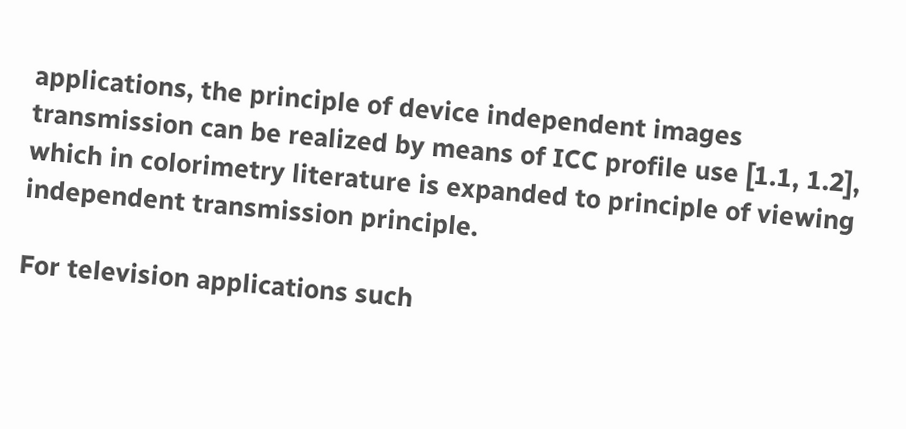applications, the principle of device independent images transmission can be realized by means of ICC profile use [1.1, 1.2], which in colorimetry literature is expanded to principle of viewing independent transmission principle.

For television applications such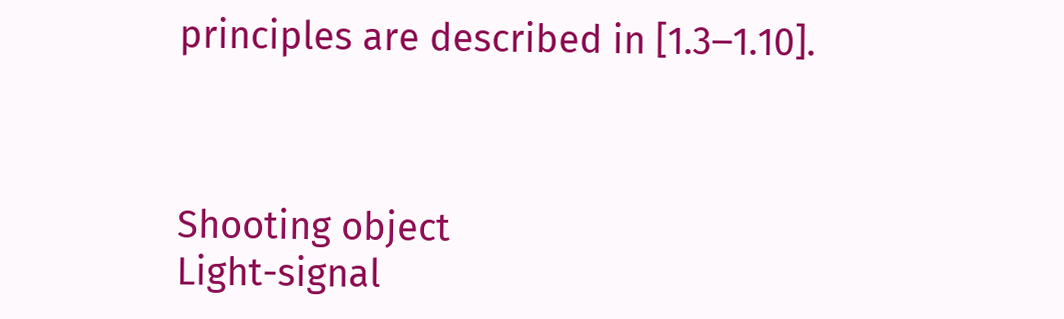principles are described in [1.3‒1.10].



Shooting object
Light-signal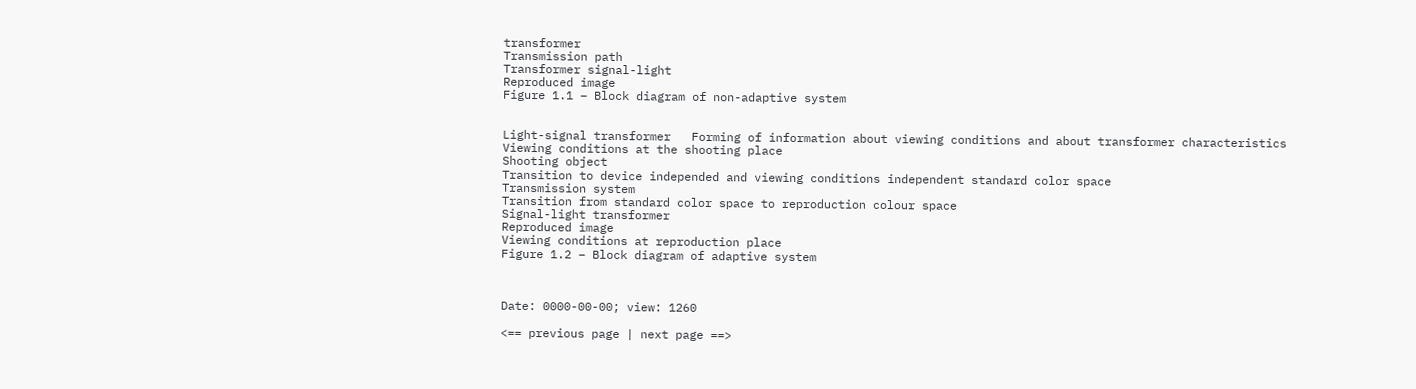transformer
Transmission path
Transformer signal-light
Reproduced image
Figure 1.1 – Block diagram of non-adaptive system


Light-signal transformer   Forming of information about viewing conditions and about transformer characteristics
Viewing conditions at the shooting place
Shooting object
Transition to device independed and viewing conditions independent standard color space
Transmission system
Transition from standard color space to reproduction colour space
Signal-light transformer
Reproduced image
Viewing conditions at reproduction place
Figure 1.2 – Block diagram of adaptive system



Date: 0000-00-00; view: 1260

<== previous page | next page ==>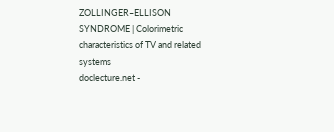ZOLLINGER–ELLISON SYNDROME | Colorimetric characteristics of TV and related systems
doclecture.net -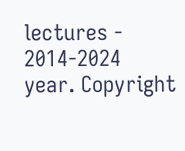lectures - 2014-2024 year. Copyright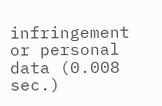infringement or personal data (0.008 sec.)